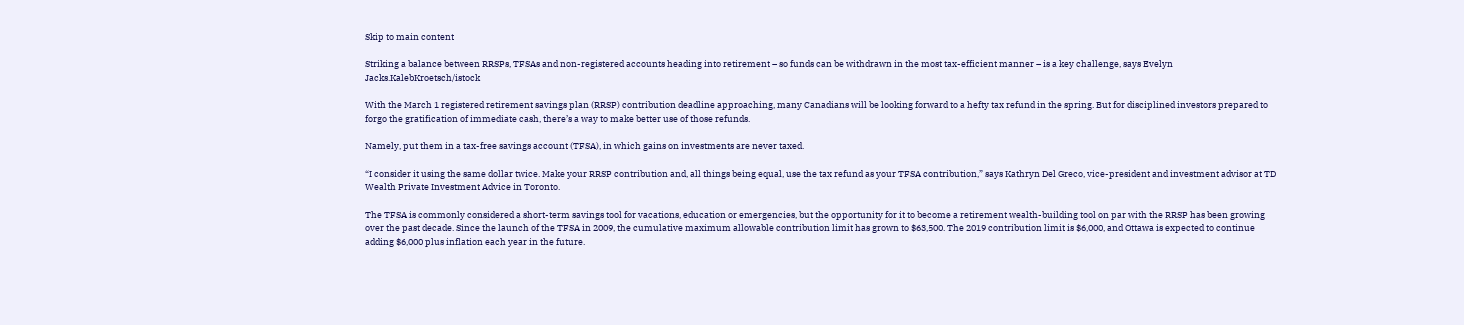Skip to main content

Striking a balance between RRSPs, TFSAs and non-registered accounts heading into retirement – so funds can be withdrawn in the most tax-efficient manner – is a key challenge, says Evelyn Jacks.KalebKroetsch/istock

With the March 1 registered retirement savings plan (RRSP) contribution deadline approaching, many Canadians will be looking forward to a hefty tax refund in the spring. But for disciplined investors prepared to forgo the gratification of immediate cash, there’s a way to make better use of those refunds.

Namely, put them in a tax-free savings account (TFSA), in which gains on investments are never taxed.

“I consider it using the same dollar twice. Make your RRSP contribution and, all things being equal, use the tax refund as your TFSA contribution,” says Kathryn Del Greco, vice-president and investment advisor at TD Wealth Private Investment Advice in Toronto.

The TFSA is commonly considered a short-term savings tool for vacations, education or emergencies, but the opportunity for it to become a retirement wealth-building tool on par with the RRSP has been growing over the past decade. Since the launch of the TFSA in 2009, the cumulative maximum allowable contribution limit has grown to $63,500. The 2019 contribution limit is $6,000, and Ottawa is expected to continue adding $6,000 plus inflation each year in the future.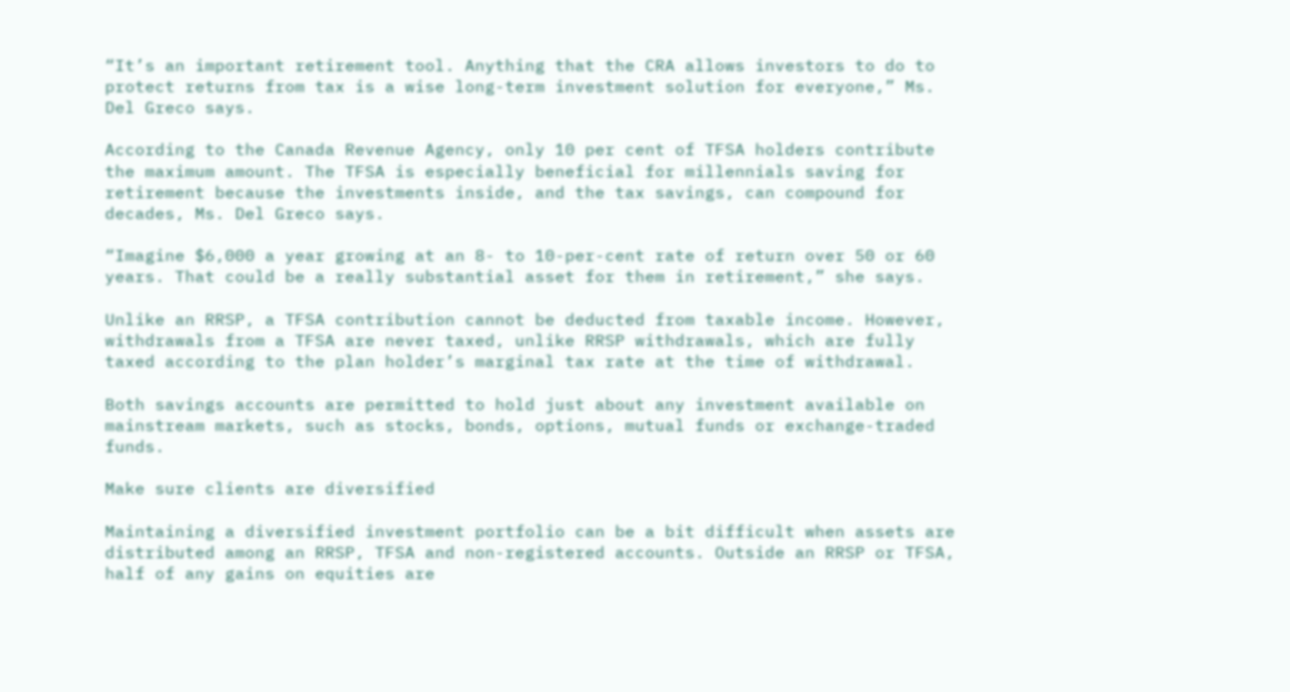“It’s an important retirement tool. Anything that the CRA allows investors to do to protect returns from tax is a wise long-term investment solution for everyone,” Ms. Del Greco says.

According to the Canada Revenue Agency, only 10 per cent of TFSA holders contribute the maximum amount. The TFSA is especially beneficial for millennials saving for retirement because the investments inside, and the tax savings, can compound for decades, Ms. Del Greco says.

“Imagine $6,000 a year growing at an 8- to 10-per-cent rate of return over 50 or 60 years. That could be a really substantial asset for them in retirement,” she says.

Unlike an RRSP, a TFSA contribution cannot be deducted from taxable income. However, withdrawals from a TFSA are never taxed, unlike RRSP withdrawals, which are fully taxed according to the plan holder’s marginal tax rate at the time of withdrawal.

Both savings accounts are permitted to hold just about any investment available on mainstream markets, such as stocks, bonds, options, mutual funds or exchange-traded funds.

Make sure clients are diversified

Maintaining a diversified investment portfolio can be a bit difficult when assets are distributed among an RRSP, TFSA and non-registered accounts. Outside an RRSP or TFSA, half of any gains on equities are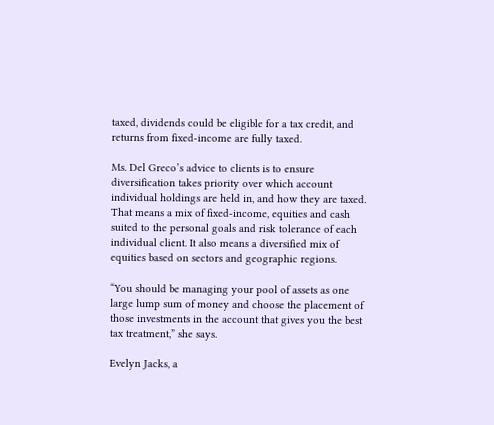taxed, dividends could be eligible for a tax credit, and returns from fixed-income are fully taxed.

Ms. Del Greco’s advice to clients is to ensure diversification takes priority over which account individual holdings are held in, and how they are taxed. That means a mix of fixed-income, equities and cash suited to the personal goals and risk tolerance of each individual client. It also means a diversified mix of equities based on sectors and geographic regions.

“You should be managing your pool of assets as one large lump sum of money and choose the placement of those investments in the account that gives you the best tax treatment,” she says.

Evelyn Jacks, a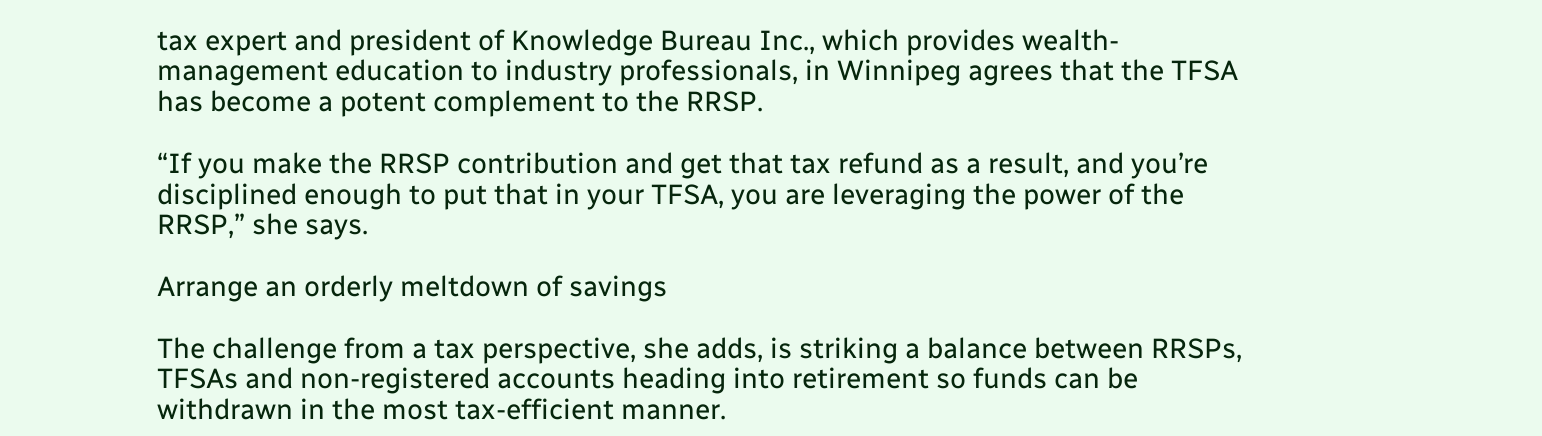tax expert and president of Knowledge Bureau Inc., which provides wealth-management education to industry professionals, in Winnipeg agrees that the TFSA has become a potent complement to the RRSP.

“If you make the RRSP contribution and get that tax refund as a result, and you’re disciplined enough to put that in your TFSA, you are leveraging the power of the RRSP,” she says.

Arrange an orderly meltdown of savings

The challenge from a tax perspective, she adds, is striking a balance between RRSPs, TFSAs and non-registered accounts heading into retirement so funds can be withdrawn in the most tax-efficient manner.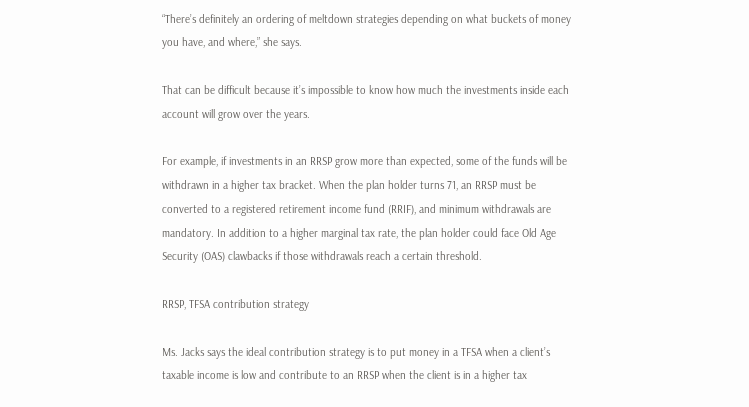“There’s definitely an ordering of meltdown strategies depending on what buckets of money you have, and where,” she says.

That can be difficult because it’s impossible to know how much the investments inside each account will grow over the years.

For example, if investments in an RRSP grow more than expected, some of the funds will be withdrawn in a higher tax bracket. When the plan holder turns 71, an RRSP must be converted to a registered retirement income fund (RRIF), and minimum withdrawals are mandatory. In addition to a higher marginal tax rate, the plan holder could face Old Age Security (OAS) clawbacks if those withdrawals reach a certain threshold.

RRSP, TFSA contribution strategy

Ms. Jacks says the ideal contribution strategy is to put money in a TFSA when a client’s taxable income is low and contribute to an RRSP when the client is in a higher tax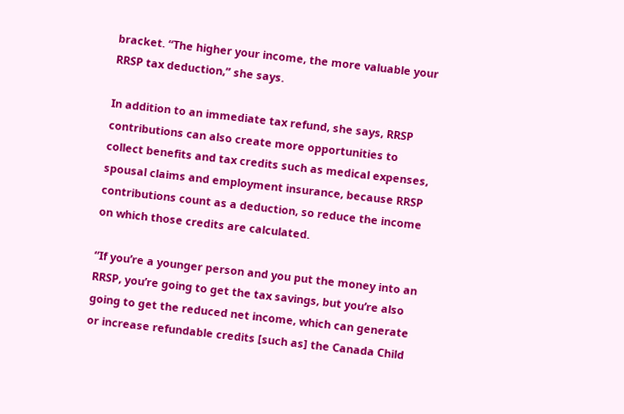bracket. “The higher your income, the more valuable your RRSP tax deduction,” she says.

In addition to an immediate tax refund, she says, RRSP contributions can also create more opportunities to collect benefits and tax credits such as medical expenses, spousal claims and employment insurance, because RRSP contributions count as a deduction, so reduce the income on which those credits are calculated.

“If you’re a younger person and you put the money into an RRSP, you’re going to get the tax savings, but you’re also going to get the reduced net income, which can generate or increase refundable credits [such as] the Canada Child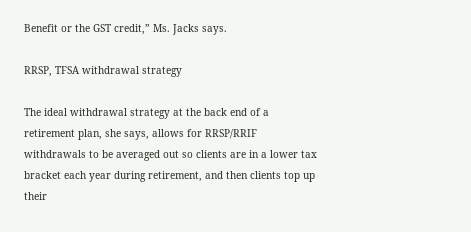Benefit or the GST credit,” Ms. Jacks says.

RRSP, TFSA withdrawal strategy

The ideal withdrawal strategy at the back end of a retirement plan, she says, allows for RRSP/RRIF withdrawals to be averaged out so clients are in a lower tax bracket each year during retirement, and then clients top up their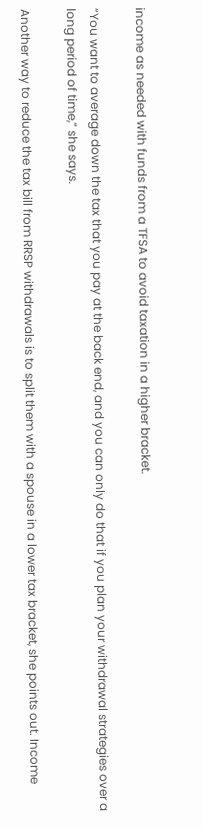income as needed with funds from a TFSA to avoid taxation in a higher bracket.

“You want to average down the tax that you pay at the back end, and you can only do that if you plan your withdrawal strategies over a long period of time,” she says.

Another way to reduce the tax bill from RRSP withdrawals is to split them with a spouse in a lower tax bracket, she points out. Income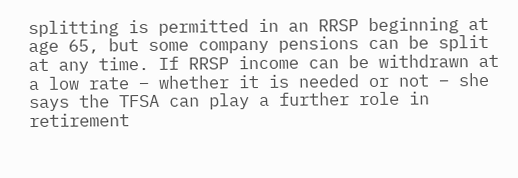splitting is permitted in an RRSP beginning at age 65, but some company pensions can be split at any time. If RRSP income can be withdrawn at a low rate – whether it is needed or not – she says the TFSA can play a further role in retirement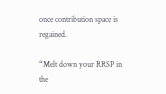once contribution space is regained.

“Melt down your RRSP in the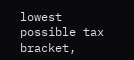lowest possible tax bracket,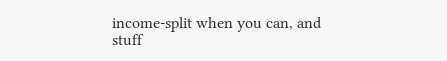income-split when you can, and stuff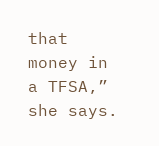that money in a TFSA,” she says.